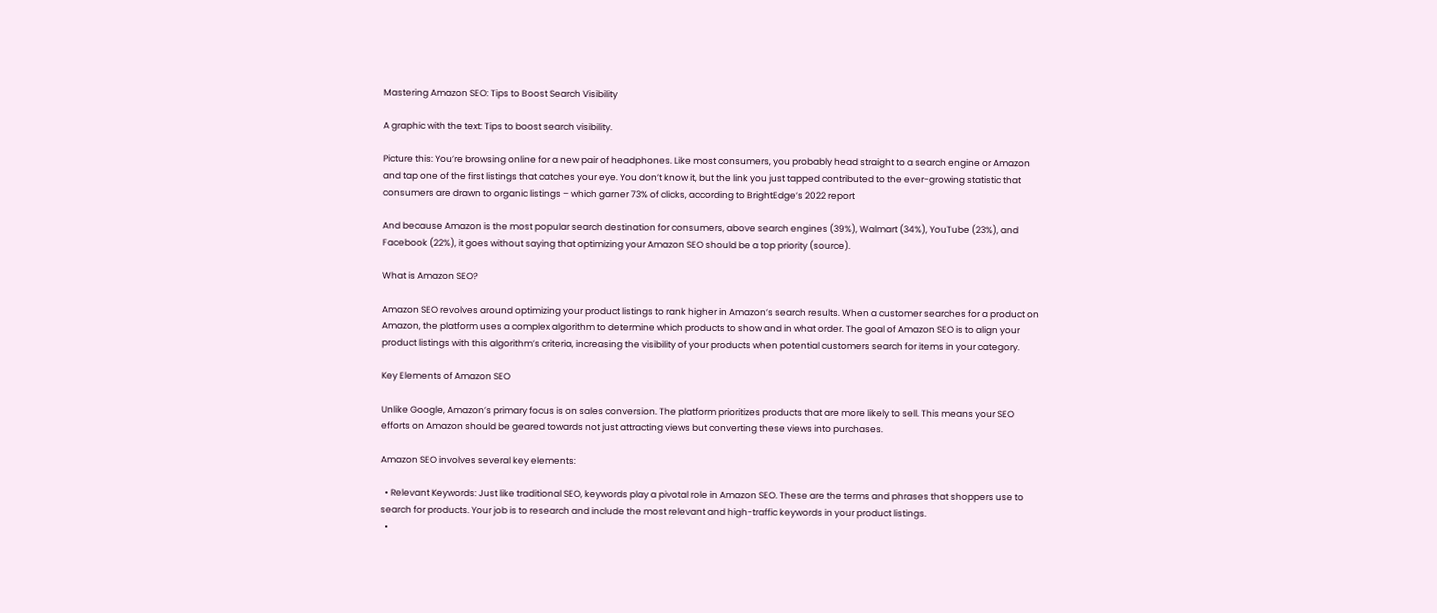Mastering Amazon SEO: Tips to Boost Search Visibility

A graphic with the text: Tips to boost search visibility.

Picture this: You’re browsing online for a new pair of headphones. Like most consumers, you probably head straight to a search engine or Amazon and tap one of the first listings that catches your eye. You don’t know it, but the link you just tapped contributed to the ever-growing statistic that consumers are drawn to organic listings – which garner 73% of clicks, according to BrightEdge’s 2022 report

And because Amazon is the most popular search destination for consumers, above search engines (39%), Walmart (34%), YouTube (23%), and Facebook (22%), it goes without saying that optimizing your Amazon SEO should be a top priority (source).

What is Amazon SEO?

Amazon SEO revolves around optimizing your product listings to rank higher in Amazon’s search results. When a customer searches for a product on Amazon, the platform uses a complex algorithm to determine which products to show and in what order. The goal of Amazon SEO is to align your product listings with this algorithm’s criteria, increasing the visibility of your products when potential customers search for items in your category.

Key Elements of Amazon SEO

Unlike Google, Amazon’s primary focus is on sales conversion. The platform prioritizes products that are more likely to sell. This means your SEO efforts on Amazon should be geared towards not just attracting views but converting these views into purchases.

Amazon SEO involves several key elements:

  • Relevant Keywords: Just like traditional SEO, keywords play a pivotal role in Amazon SEO. These are the terms and phrases that shoppers use to search for products. Your job is to research and include the most relevant and high-traffic keywords in your product listings.
  •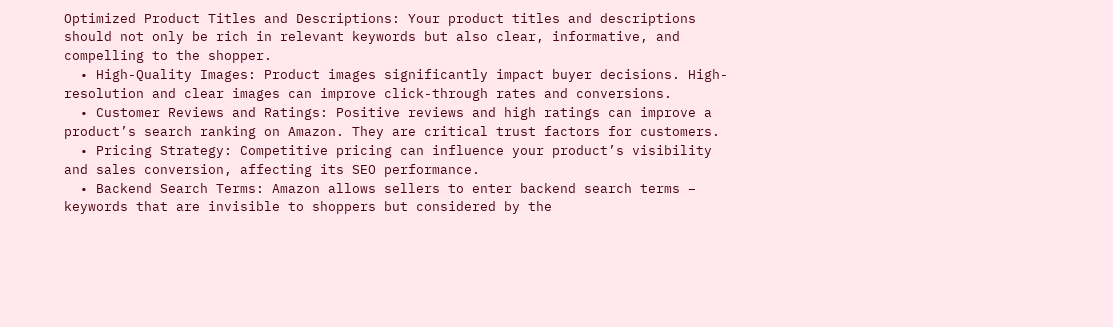Optimized Product Titles and Descriptions: Your product titles and descriptions should not only be rich in relevant keywords but also clear, informative, and compelling to the shopper.
  • High-Quality Images: Product images significantly impact buyer decisions. High-resolution and clear images can improve click-through rates and conversions.
  • Customer Reviews and Ratings: Positive reviews and high ratings can improve a product’s search ranking on Amazon. They are critical trust factors for customers.
  • Pricing Strategy: Competitive pricing can influence your product’s visibility and sales conversion, affecting its SEO performance.
  • Backend Search Terms: Amazon allows sellers to enter backend search terms – keywords that are invisible to shoppers but considered by the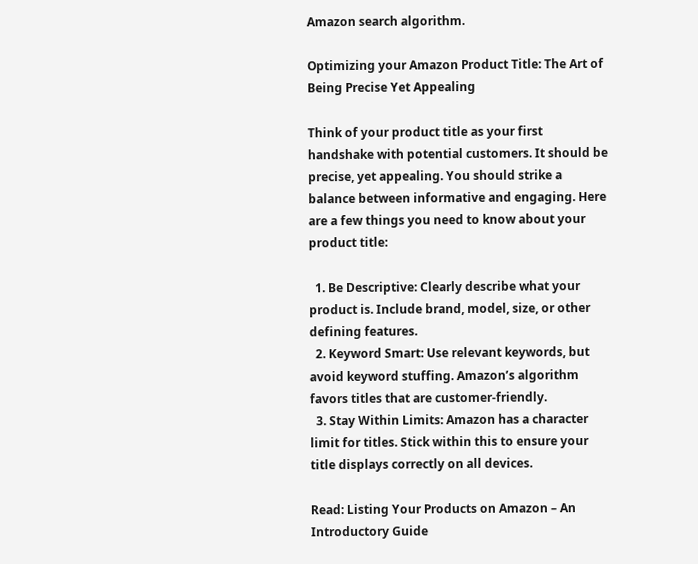Amazon search algorithm.

Optimizing your Amazon Product Title: The Art of Being Precise Yet Appealing

Think of your product title as your first handshake with potential customers. It should be precise, yet appealing. You should strike a balance between informative and engaging. Here are a few things you need to know about your product title:

  1. Be Descriptive: Clearly describe what your product is. Include brand, model, size, or other defining features.
  2. Keyword Smart: Use relevant keywords, but avoid keyword stuffing. Amazon’s algorithm favors titles that are customer-friendly.
  3. Stay Within Limits: Amazon has a character limit for titles. Stick within this to ensure your title displays correctly on all devices.

Read: Listing Your Products on Amazon – An Introductory Guide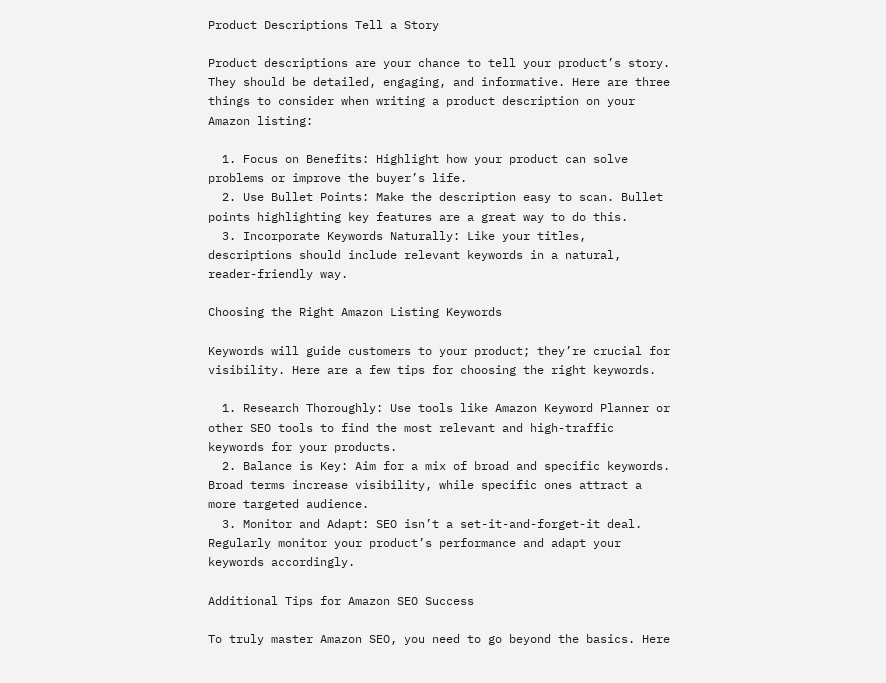Product Descriptions Tell a Story

Product descriptions are your chance to tell your product’s story. They should be detailed, engaging, and informative. Here are three things to consider when writing a product description on your Amazon listing:

  1. Focus on Benefits: Highlight how your product can solve problems or improve the buyer’s life.
  2. Use Bullet Points: Make the description easy to scan. Bullet points highlighting key features are a great way to do this.
  3. Incorporate Keywords Naturally: Like your titles, descriptions should include relevant keywords in a natural, reader-friendly way.

Choosing the Right Amazon Listing Keywords

Keywords will guide customers to your product; they’re crucial for visibility. Here are a few tips for choosing the right keywords.

  1. Research Thoroughly: Use tools like Amazon Keyword Planner or other SEO tools to find the most relevant and high-traffic keywords for your products.
  2. Balance is Key: Aim for a mix of broad and specific keywords. Broad terms increase visibility, while specific ones attract a more targeted audience.
  3. Monitor and Adapt: SEO isn’t a set-it-and-forget-it deal. Regularly monitor your product’s performance and adapt your keywords accordingly.

Additional Tips for Amazon SEO Success

To truly master Amazon SEO, you need to go beyond the basics. Here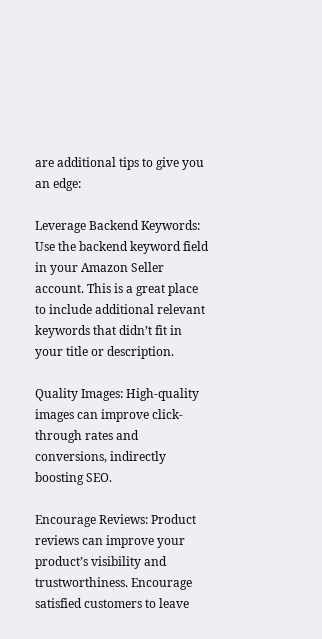are additional tips to give you an edge:

Leverage Backend Keywords: Use the backend keyword field in your Amazon Seller account. This is a great place to include additional relevant keywords that didn’t fit in your title or description.

Quality Images: High-quality images can improve click-through rates and conversions, indirectly boosting SEO.

Encourage Reviews: Product reviews can improve your product’s visibility and trustworthiness. Encourage satisfied customers to leave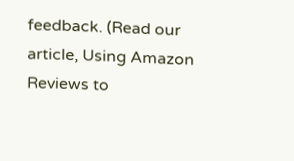feedback. (Read our article, Using Amazon Reviews to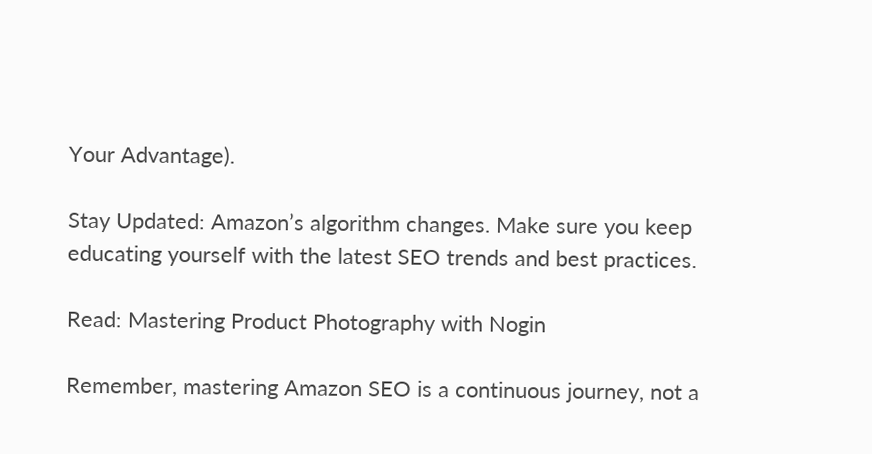Your Advantage).

Stay Updated: Amazon’s algorithm changes. Make sure you keep educating yourself with the latest SEO trends and best practices.

Read: Mastering Product Photography with Nogin

Remember, mastering Amazon SEO is a continuous journey, not a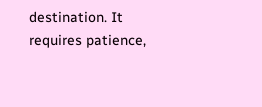destination. It requires patience,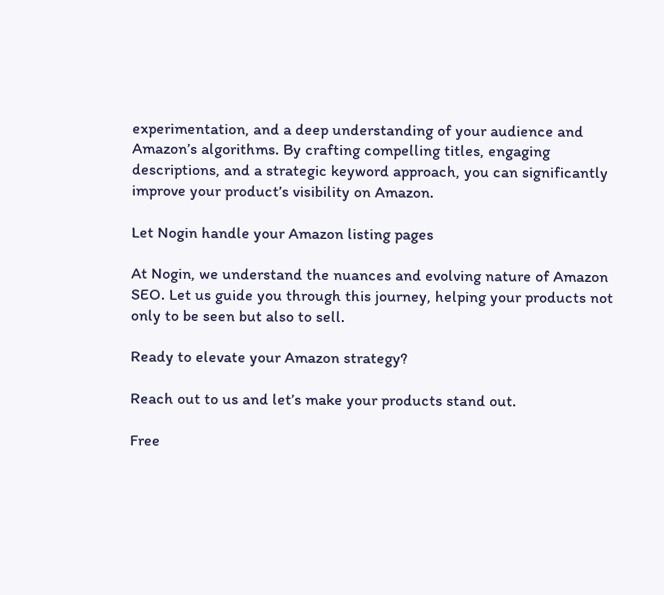experimentation, and a deep understanding of your audience and Amazon’s algorithms. By crafting compelling titles, engaging descriptions, and a strategic keyword approach, you can significantly improve your product’s visibility on Amazon.

Let Nogin handle your Amazon listing pages

At Nogin, we understand the nuances and evolving nature of Amazon SEO. Let us guide you through this journey, helping your products not only to be seen but also to sell.

Ready to elevate your Amazon strategy?

Reach out to us and let’s make your products stand out.

Free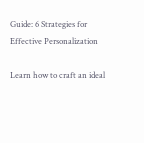Guide: 6 Strategies for Effective Personalization

Learn how to craft an ideal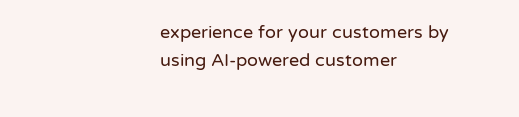experience for your customers by using AI-powered customer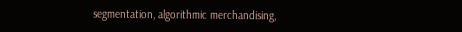segmentation, algorithmic merchandising,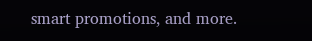smart promotions, and more.